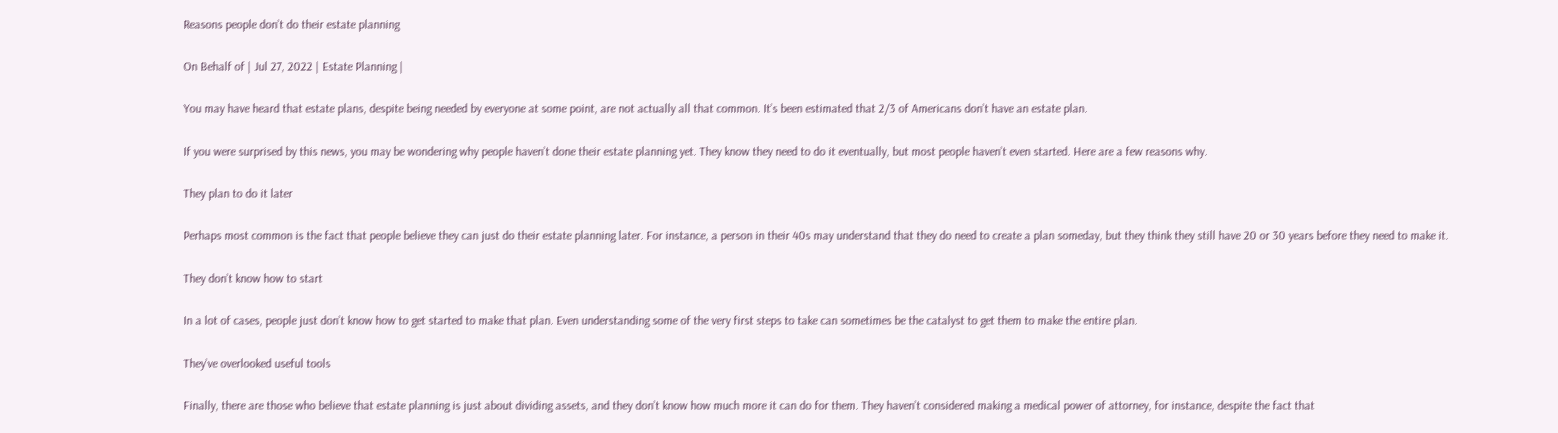Reasons people don’t do their estate planning

On Behalf of | Jul 27, 2022 | Estate Planning |

You may have heard that estate plans, despite being needed by everyone at some point, are not actually all that common. It’s been estimated that 2/3 of Americans don’t have an estate plan.

If you were surprised by this news, you may be wondering why people haven’t done their estate planning yet. They know they need to do it eventually, but most people haven’t even started. Here are a few reasons why.

They plan to do it later

Perhaps most common is the fact that people believe they can just do their estate planning later. For instance, a person in their 40s may understand that they do need to create a plan someday, but they think they still have 20 or 30 years before they need to make it.

They don’t know how to start

In a lot of cases, people just don’t know how to get started to make that plan. Even understanding some of the very first steps to take can sometimes be the catalyst to get them to make the entire plan.

They’ve overlooked useful tools

Finally, there are those who believe that estate planning is just about dividing assets, and they don’t know how much more it can do for them. They haven’t considered making a medical power of attorney, for instance, despite the fact that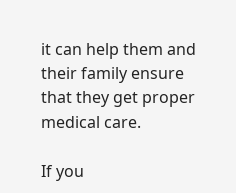it can help them and their family ensure that they get proper medical care.

If you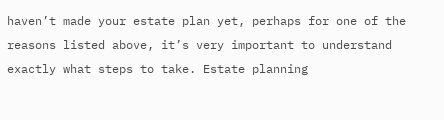haven’t made your estate plan yet, perhaps for one of the reasons listed above, it’s very important to understand exactly what steps to take. Estate planning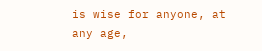is wise for anyone, at any age,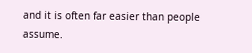and it is often far easier than people assume.